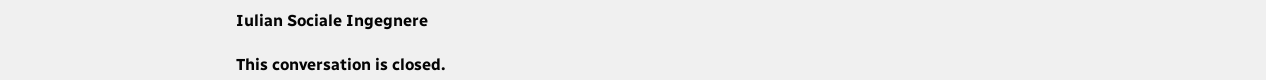Iulian Sociale Ingegnere

This conversation is closed.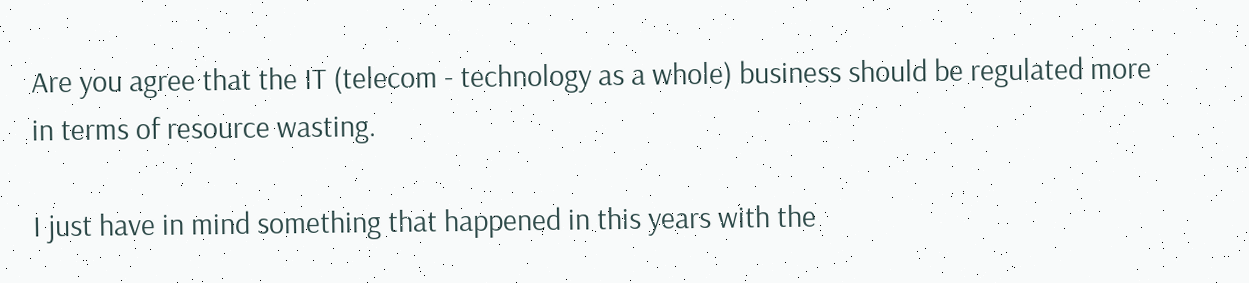Are you agree that the IT (telecom - technology as a whole) business should be regulated more in terms of resource wasting.

I just have in mind something that happened in this years with the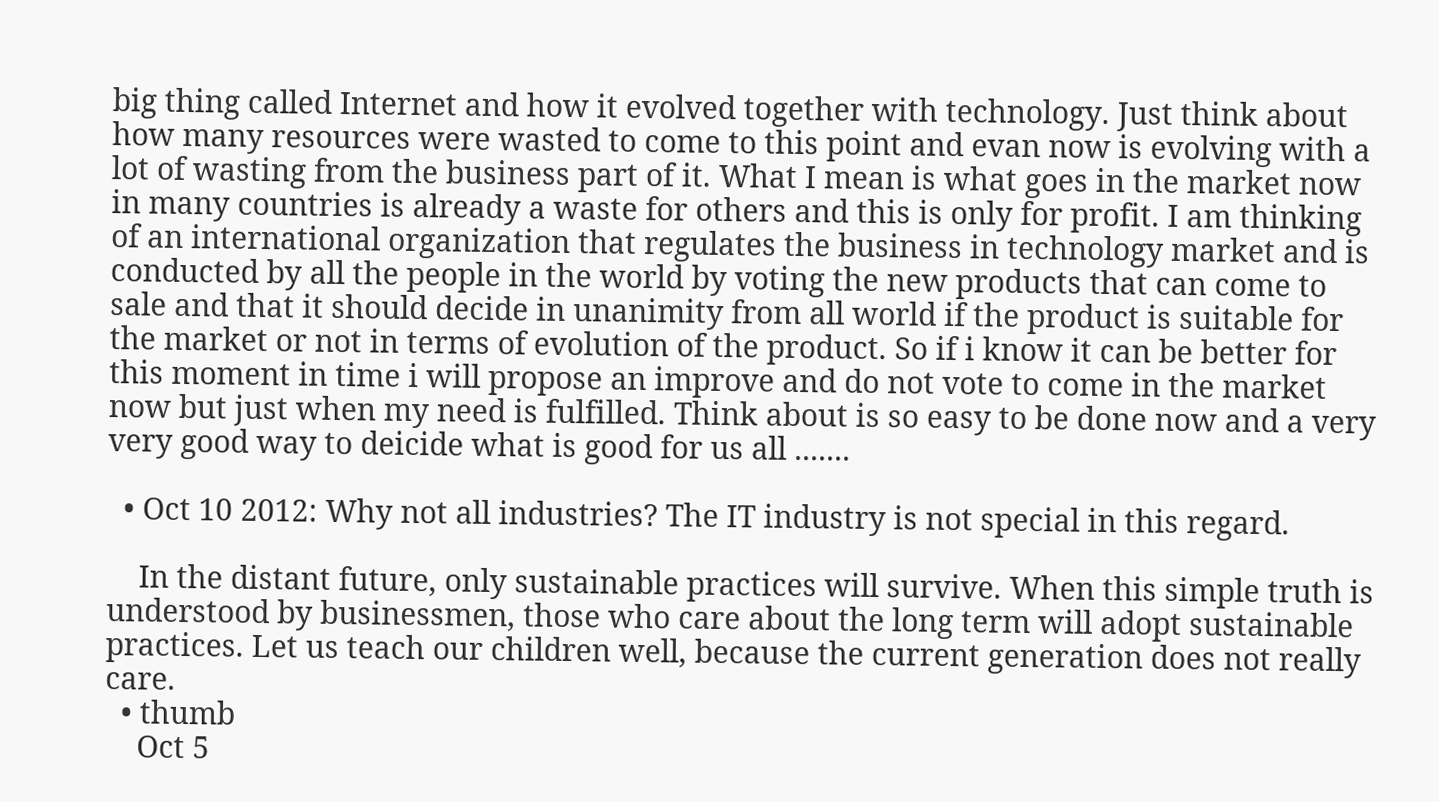big thing called Internet and how it evolved together with technology. Just think about how many resources were wasted to come to this point and evan now is evolving with a lot of wasting from the business part of it. What I mean is what goes in the market now in many countries is already a waste for others and this is only for profit. I am thinking of an international organization that regulates the business in technology market and is conducted by all the people in the world by voting the new products that can come to sale and that it should decide in unanimity from all world if the product is suitable for the market or not in terms of evolution of the product. So if i know it can be better for this moment in time i will propose an improve and do not vote to come in the market now but just when my need is fulfilled. Think about is so easy to be done now and a very very good way to deicide what is good for us all .......

  • Oct 10 2012: Why not all industries? The IT industry is not special in this regard.

    In the distant future, only sustainable practices will survive. When this simple truth is understood by businessmen, those who care about the long term will adopt sustainable practices. Let us teach our children well, because the current generation does not really care.
  • thumb
    Oct 5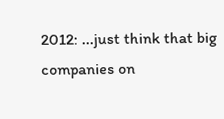2012: ...just think that big companies on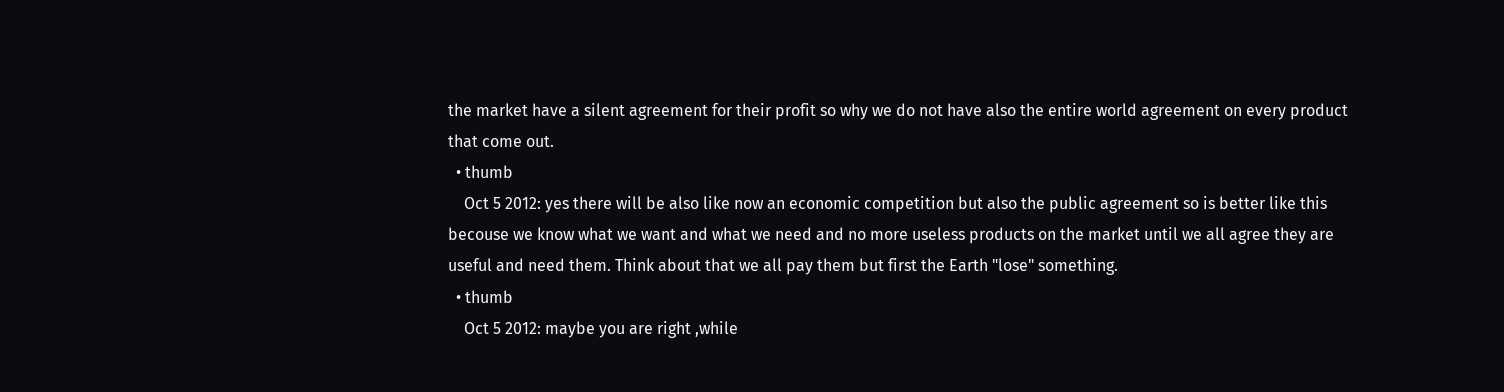the market have a silent agreement for their profit so why we do not have also the entire world agreement on every product that come out.
  • thumb
    Oct 5 2012: yes there will be also like now an economic competition but also the public agreement so is better like this becouse we know what we want and what we need and no more useless products on the market until we all agree they are useful and need them. Think about that we all pay them but first the Earth "lose" something.
  • thumb
    Oct 5 2012: maybe you are right ,while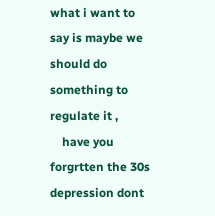what i want to say is maybe we should do something to regulate it ,
    have you forgrtten the 30s depression dont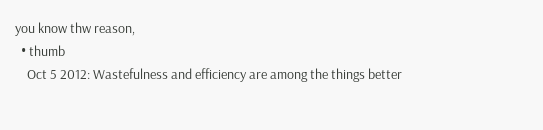you know thw reason,
  • thumb
    Oct 5 2012: Wastefulness and efficiency are among the things better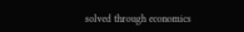solved through economics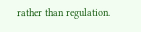rather than regulation.